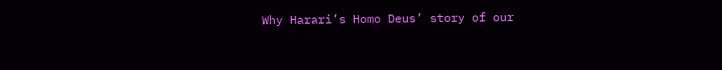Why Harari’s Homo Deus’ story of our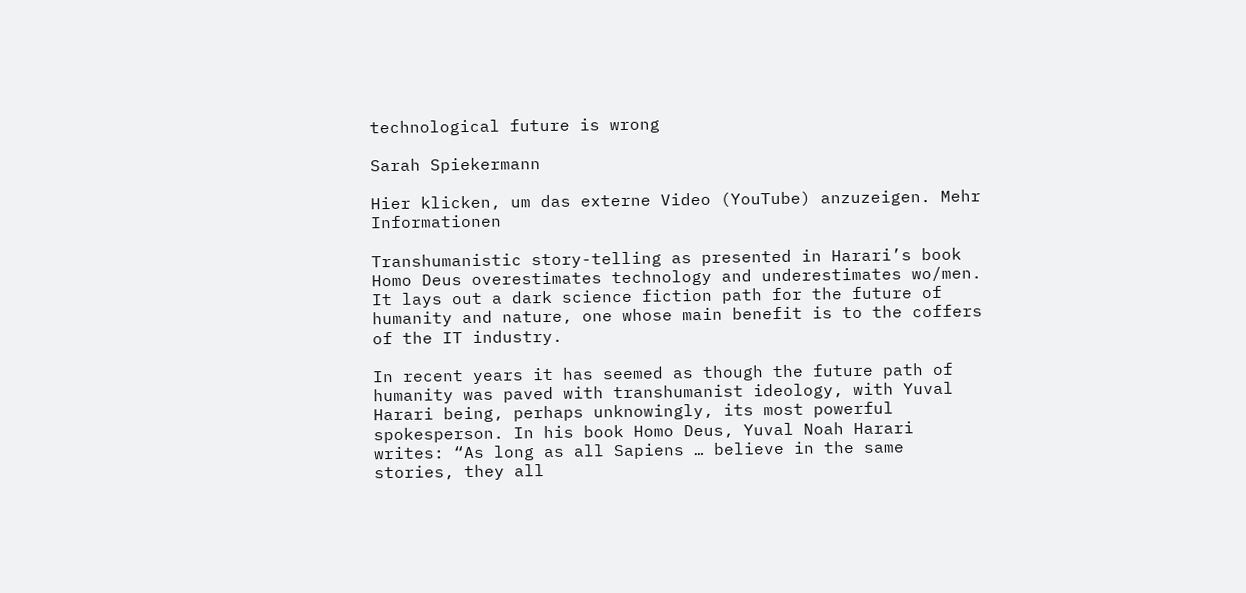technological future is wrong

Sarah Spiekermann

Hier klicken, um das externe Video (YouTube) anzuzeigen. Mehr Informationen

Transhumanistic story-telling as presented in Harari’s book Homo Deus overestimates technology and underestimates wo/men. It lays out a dark science fiction path for the future of humanity and nature, one whose main benefit is to the coffers of the IT industry.

In recent years it has seemed as though the future path of humanity was paved with transhumanist ideology, with Yuval Harari being, perhaps unknowingly, its most powerful spokesperson. In his book Homo Deus, Yuval Noah Harari writes: “As long as all Sapiens … believe in the same stories, they all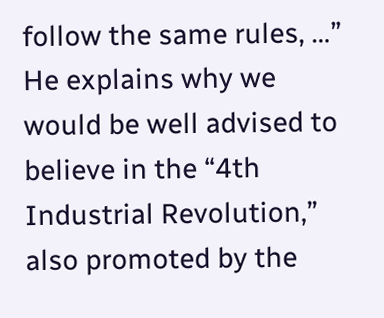follow the same rules, …”  He explains why we would be well advised to believe in the “4th Industrial Revolution,” also promoted by the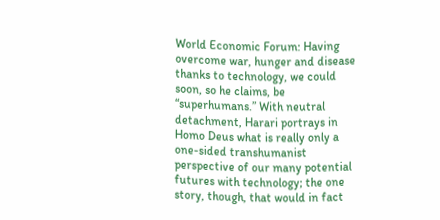World Economic Forum: Having overcome war, hunger and disease thanks to technology, we could soon, so he claims, be “superhumans.” With neutral detachment, Harari portrays in Homo Deus what is really only a one-sided transhumanist perspective of our many potential futures with technology; the one story, though, that would in fact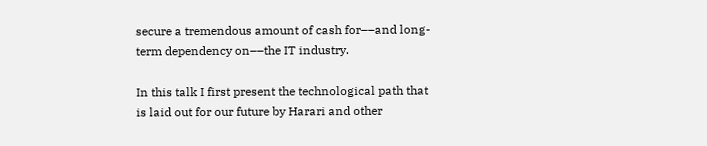secure a tremendous amount of cash for––and long-term dependency on––the IT industry.

In this talk I first present the technological path that is laid out for our future by Harari and other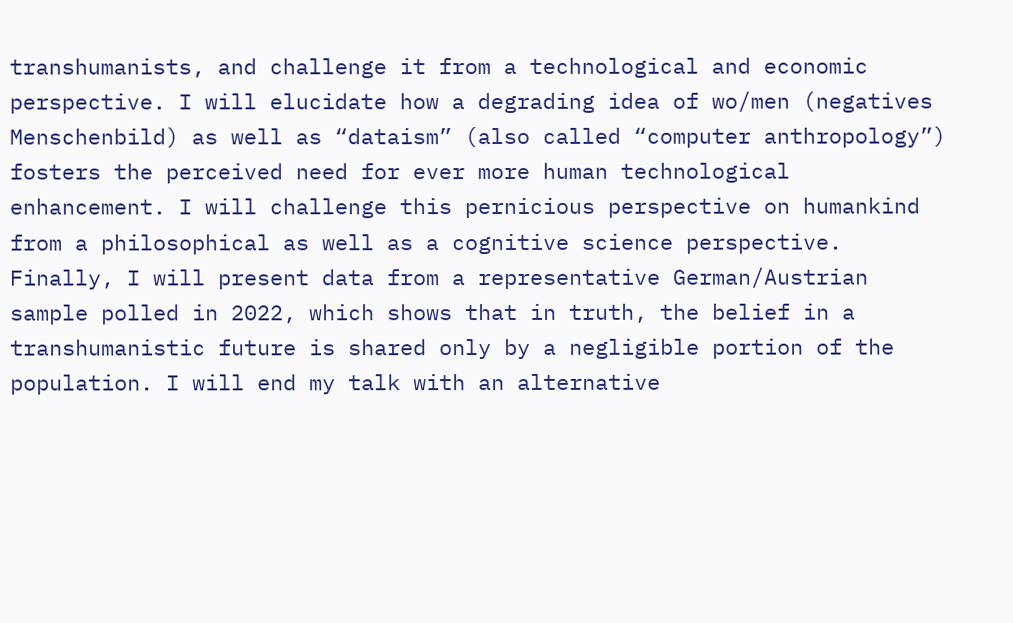transhumanists, and challenge it from a technological and economic perspective. I will elucidate how a degrading idea of wo/men (negatives Menschenbild) as well as “dataism” (also called “computer anthropology”) fosters the perceived need for ever more human technological enhancement. I will challenge this pernicious perspective on humankind from a philosophical as well as a cognitive science perspective. Finally, I will present data from a representative German/Austrian sample polled in 2022, which shows that in truth, the belief in a transhumanistic future is shared only by a negligible portion of the population. I will end my talk with an alternative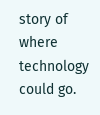story of where technology could go.